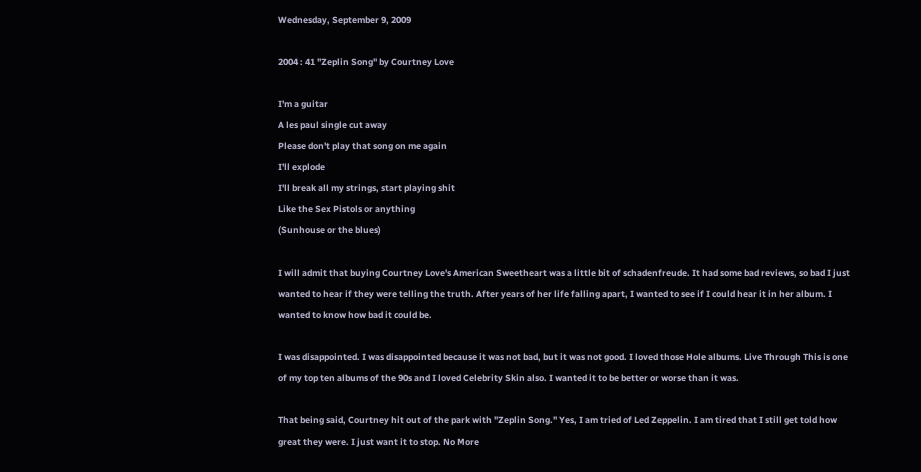Wednesday, September 9, 2009

2004 : 41 "Zeplin Song" by Courtney Love

I'm a guitar
A les paul single cut away
Please don't play that song on me again
I'll explode
I'll break all my strings, start playing shit
Like the Sex Pistols or anything
(Sunhouse or the blues)

I will admit that buying Courtney Love's American Sweetheart was a little bit of schadenfreude. It had some bad reviews, so bad I just wanted to hear if they were telling the truth. After years of her life falling apart, I wanted to see if I could hear it in her album. I wanted to know how bad it could be.

I was disappointed. I was disappointed because it was not bad, but it was not good. I loved those Hole albums. Live Through This is one of my top ten albums of the 90s and I loved Celebrity Skin also. I wanted it to be better or worse than it was.

That being said, Courtney hit out of the park with "Zeplin Song." Yes, I am tried of Led Zeppelin. I am tired that I still get told how great they were. I just want it to stop. No More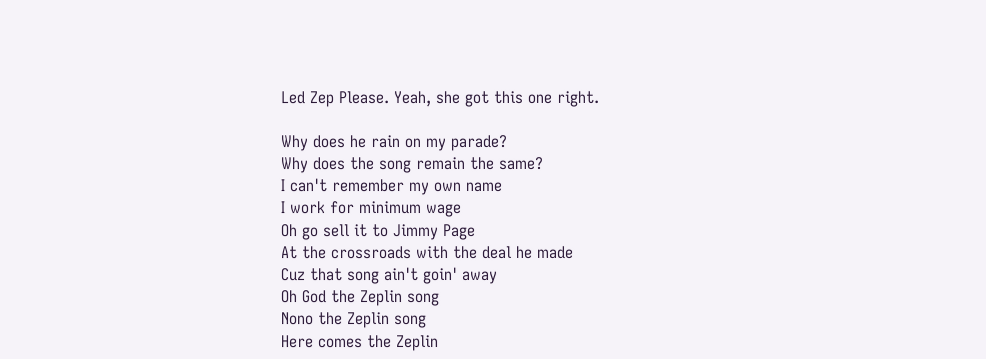Led Zep Please. Yeah, she got this one right.

Why does he rain on my parade?
Why does the song remain the same?
I can't remember my own name
I work for minimum wage
Oh go sell it to Jimmy Page
At the crossroads with the deal he made
Cuz that song ain't goin' away
Oh God the Zeplin song
Nono the Zeplin song
Here comes the Zeplin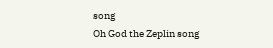song
Oh God the Zeplin song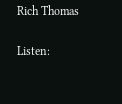Rich Thomas

Listen: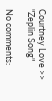Courtney Love >> "Zeplin Song"

No comments: